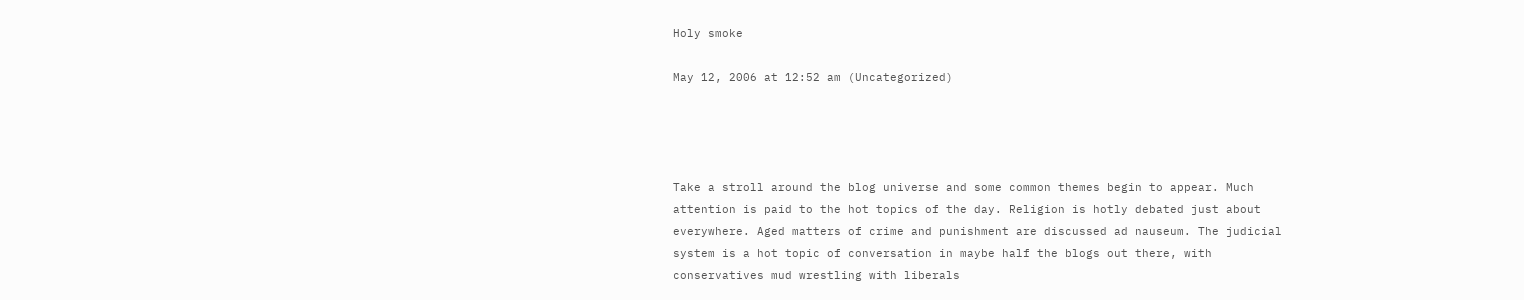Holy smoke

May 12, 2006 at 12:52 am (Uncategorized)




Take a stroll around the blog universe and some common themes begin to appear. Much attention is paid to the hot topics of the day. Religion is hotly debated just about everywhere. Aged matters of crime and punishment are discussed ad nauseum. The judicial system is a hot topic of conversation in maybe half the blogs out there, with conservatives mud wrestling with liberals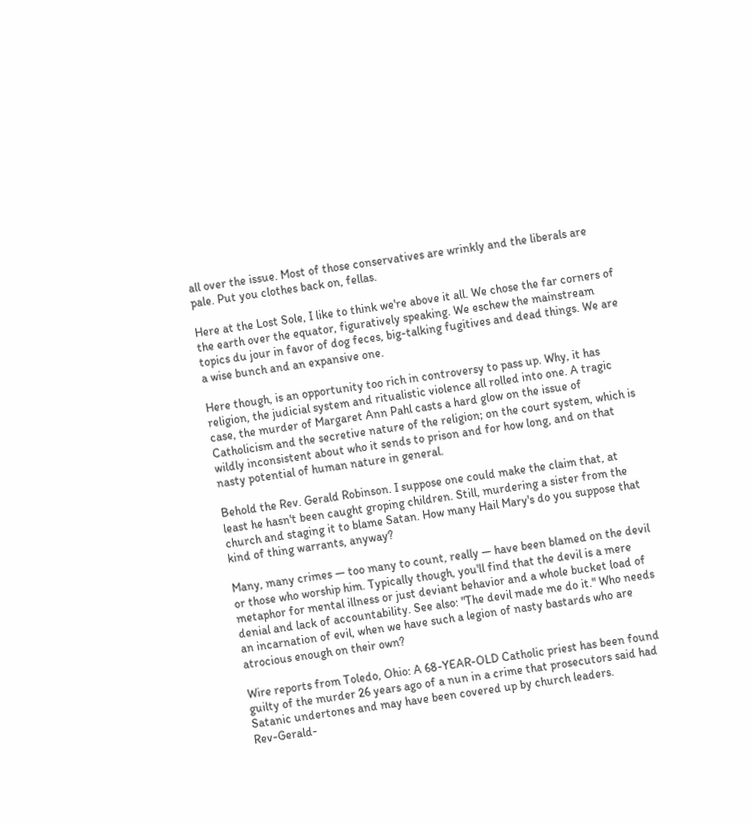all over the issue. Most of those conservatives are wrinkly and the liberals are pale. Put you clothes back on, fellas.

Here at the Lost Sole, I like to think we're above it all. We chose the far corners of the earth over the equator, figuratively speaking. We eschew the mainstream topics du jour in favor of dog feces, big-talking fugitives and dead things. We are a wise bunch and an expansive one.

Here though, is an opportunity too rich in controversy to pass up. Why, it has religion, the judicial system and ritualistic violence all rolled into one. A tragic case, the murder of Margaret Ann Pahl casts a hard glow on the issue of Catholicism and the secretive nature of the religion; on the court system, which is wildly inconsistent about who it sends to prison and for how long, and on that nasty potential of human nature in general.

Behold the Rev. Gerald Robinson. I suppose one could make the claim that, at least he hasn't been caught groping children. Still, murdering a sister from the church and staging it to blame Satan. How many Hail Mary's do you suppose that kind of thing warrants, anyway?

Many, many crimes — too many to count, really — have been blamed on the devil or those who worship him. Typically though, you'll find that the devil is a mere metaphor for mental illness or just deviant behavior and a whole bucket load of denial and lack of accountability. See also: "The devil made me do it." Who needs an incarnation of evil, when we have such a legion of nasty bastards who are atrocious enough on their own?

Wire reports from Toledo, Ohio: A 68-YEAR-OLD Catholic priest has been found guilty of the murder 26 years ago of a nun in a crime that prosecutors said had Satanic undertones and may have been covered up by church leaders.
Rev-Gerald-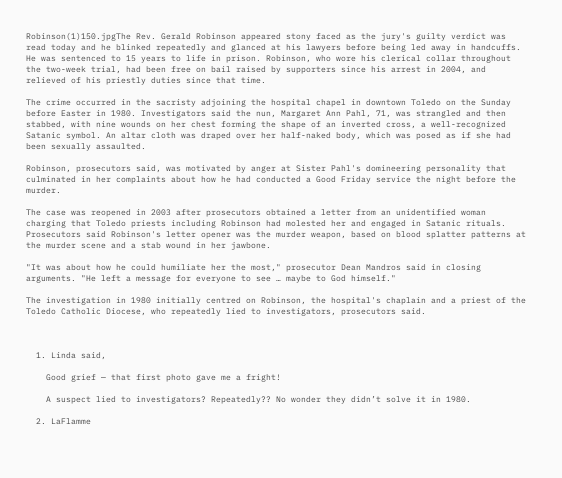Robinson(1)150.jpgThe Rev. Gerald Robinson appeared stony faced as the jury's guilty verdict was read today and he blinked repeatedly and glanced at his lawyers before being led away in handcuffs. He was sentenced to 15 years to life in prison. Robinson, who wore his clerical collar throughout the two-week trial, had been free on bail raised by supporters since his arrest in 2004, and relieved of his priestly duties since that time.

The crime occurred in the sacristy adjoining the hospital chapel in downtown Toledo on the Sunday before Easter in 1980. Investigators said the nun, Margaret Ann Pahl, 71, was strangled and then stabbed, with nine wounds on her chest forming the shape of an inverted cross, a well-recognized Satanic symbol. An altar cloth was draped over her half-naked body, which was posed as if she had been sexually assaulted.

Robinson, prosecutors said, was motivated by anger at Sister Pahl's domineering personality that culminated in her complaints about how he had conducted a Good Friday service the night before the murder.

The case was reopened in 2003 after prosecutors obtained a letter from an unidentified woman charging that Toledo priests including Robinson had molested her and engaged in Satanic rituals. Prosecutors said Robinson's letter opener was the murder weapon, based on blood splatter patterns at the murder scene and a stab wound in her jawbone.

"It was about how he could humiliate her the most," prosecutor Dean Mandros said in closing arguments. "He left a message for everyone to see … maybe to God himself."

The investigation in 1980 initially centred on Robinson, the hospital's chaplain and a priest of the Toledo Catholic Diocese, who repeatedly lied to investigators, prosecutors said.



  1. Linda said,

    Good grief — that first photo gave me a fright!

    A suspect lied to investigators? Repeatedly?? No wonder they didn’t solve it in 1980.

  2. LaFlamme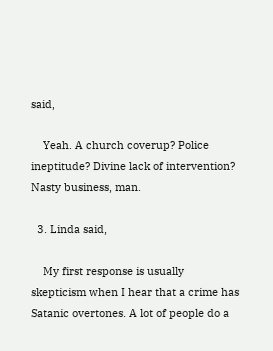said,

    Yeah. A church coverup? Police ineptitude? Divine lack of intervention? Nasty business, man.

  3. Linda said,

    My first response is usually skepticism when I hear that a crime has Satanic overtones. A lot of people do a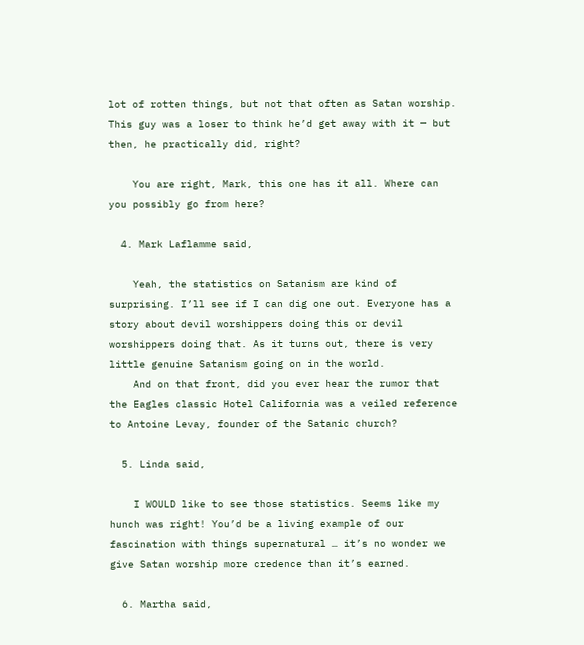lot of rotten things, but not that often as Satan worship. This guy was a loser to think he’d get away with it — but then, he practically did, right?

    You are right, Mark, this one has it all. Where can you possibly go from here?

  4. Mark Laflamme said,

    Yeah, the statistics on Satanism are kind of surprising. I’ll see if I can dig one out. Everyone has a story about devil worshippers doing this or devil worshippers doing that. As it turns out, there is very little genuine Satanism going on in the world.
    And on that front, did you ever hear the rumor that the Eagles classic Hotel California was a veiled reference to Antoine Levay, founder of the Satanic church?

  5. Linda said,

    I WOULD like to see those statistics. Seems like my hunch was right! You’d be a living example of our fascination with things supernatural … it’s no wonder we give Satan worship more credence than it’s earned.

  6. Martha said,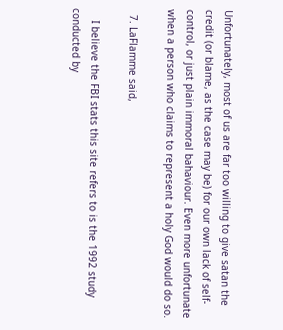Unfortunately, most of us are far too willing to give satan the credit (or blame, as the case may be) for our own lack of self-control, or just plain immoral bahaviour. Even more unfortunate when a person who claims to represent a holy God would do so.

  7. LaFlamme said,

    I believe the FBI stats this site refers to is the 1992 study conducted by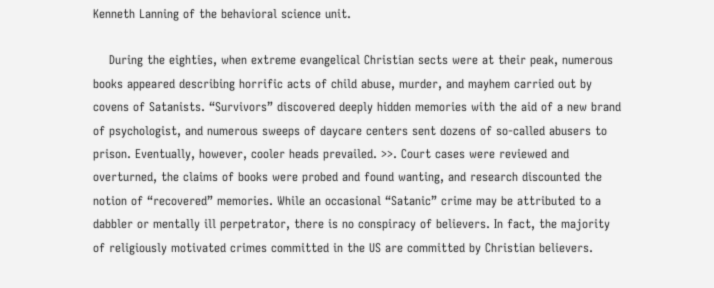Kenneth Lanning of the behavioral science unit.

    During the eighties, when extreme evangelical Christian sects were at their peak, numerous books appeared describing horrific acts of child abuse, murder, and mayhem carried out by covens of Satanists. “Survivors” discovered deeply hidden memories with the aid of a new brand of psychologist, and numerous sweeps of daycare centers sent dozens of so-called abusers to prison. Eventually, however, cooler heads prevailed. >>. Court cases were reviewed and overturned, the claims of books were probed and found wanting, and research discounted the notion of “recovered” memories. While an occasional “Satanic” crime may be attributed to a dabbler or mentally ill perpetrator, there is no conspiracy of believers. In fact, the majority of religiously motivated crimes committed in the US are committed by Christian believers.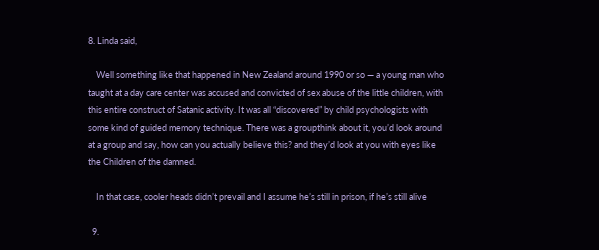8. Linda said,

    Well something like that happened in New Zealand around 1990 or so — a young man who taught at a day care center was accused and convicted of sex abuse of the little children, with this entire construct of Satanic activity. It was all “discovered” by child psychologists with some kind of guided memory technique. There was a groupthink about it, you’d look around at a group and say, how can you actually believe this? and they’d look at you with eyes like the Children of the damned.

    In that case, cooler heads didn’t prevail and I assume he’s still in prison, if he’s still alive

  9.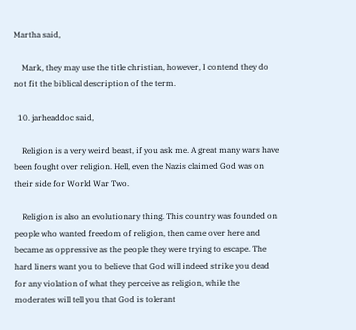Martha said,

    Mark, they may use the title christian, however, I contend they do not fit the biblical description of the term.

  10. jarheaddoc said,

    Religion is a very weird beast, if you ask me. A great many wars have been fought over religion. Hell, even the Nazis claimed God was on their side for World War Two.

    Religion is also an evolutionary thing. This country was founded on people who wanted freedom of religion, then came over here and became as oppressive as the people they were trying to escape. The hard liners want you to believe that God will indeed strike you dead for any violation of what they perceive as religion, while the moderates will tell you that God is tolerant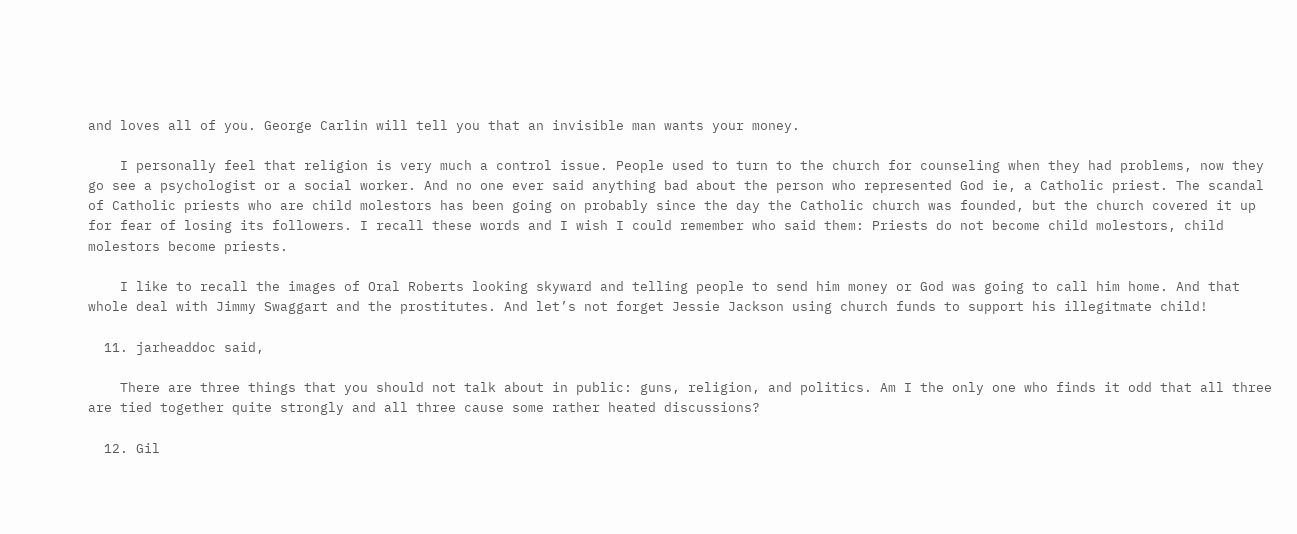and loves all of you. George Carlin will tell you that an invisible man wants your money.

    I personally feel that religion is very much a control issue. People used to turn to the church for counseling when they had problems, now they go see a psychologist or a social worker. And no one ever said anything bad about the person who represented God ie, a Catholic priest. The scandal of Catholic priests who are child molestors has been going on probably since the day the Catholic church was founded, but the church covered it up for fear of losing its followers. I recall these words and I wish I could remember who said them: Priests do not become child molestors, child molestors become priests.

    I like to recall the images of Oral Roberts looking skyward and telling people to send him money or God was going to call him home. And that whole deal with Jimmy Swaggart and the prostitutes. And let’s not forget Jessie Jackson using church funds to support his illegitmate child!

  11. jarheaddoc said,

    There are three things that you should not talk about in public: guns, religion, and politics. Am I the only one who finds it odd that all three are tied together quite strongly and all three cause some rather heated discussions?

  12. Gil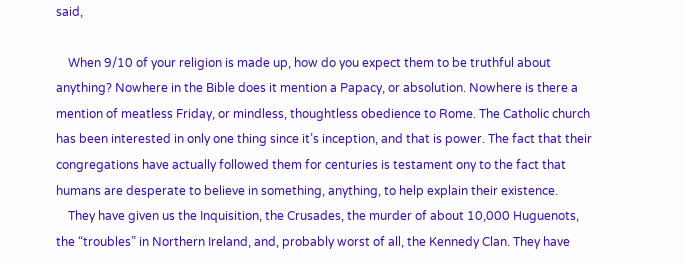said,

    When 9/10 of your religion is made up, how do you expect them to be truthful about anything? Nowhere in the Bible does it mention a Papacy, or absolution. Nowhere is there a mention of meatless Friday, or mindless, thoughtless obedience to Rome. The Catholic church has been interested in only one thing since it’s inception, and that is power. The fact that their congregations have actually followed them for centuries is testament ony to the fact that humans are desperate to believe in something, anything, to help explain their existence.
    They have given us the Inquisition, the Crusades, the murder of about 10,000 Huguenots, the “troubles” in Northern Ireland, and, probably worst of all, the Kennedy Clan. They have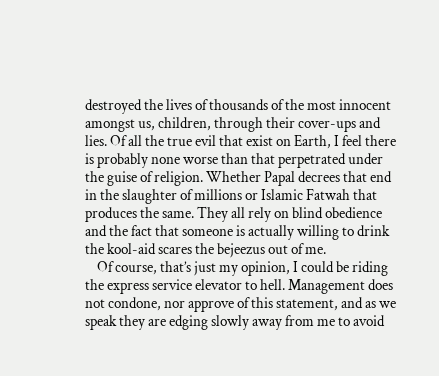destroyed the lives of thousands of the most innocent amongst us, children, through their cover-ups and lies. Of all the true evil that exist on Earth, I feel there is probably none worse than that perpetrated under the guise of religion. Whether Papal decrees that end in the slaughter of millions or Islamic Fatwah that produces the same. They all rely on blind obedience and the fact that someone is actually willing to drink the kool-aid scares the bejeezus out of me.
    Of course, that’s just my opinion, I could be riding the express service elevator to hell. Management does not condone, nor approve of this statement, and as we speak they are edging slowly away from me to avoid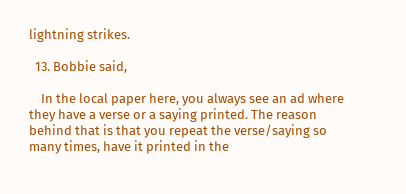lightning strikes.

  13. Bobbie said,

    In the local paper here, you always see an ad where they have a verse or a saying printed. The reason behind that is that you repeat the verse/saying so many times, have it printed in the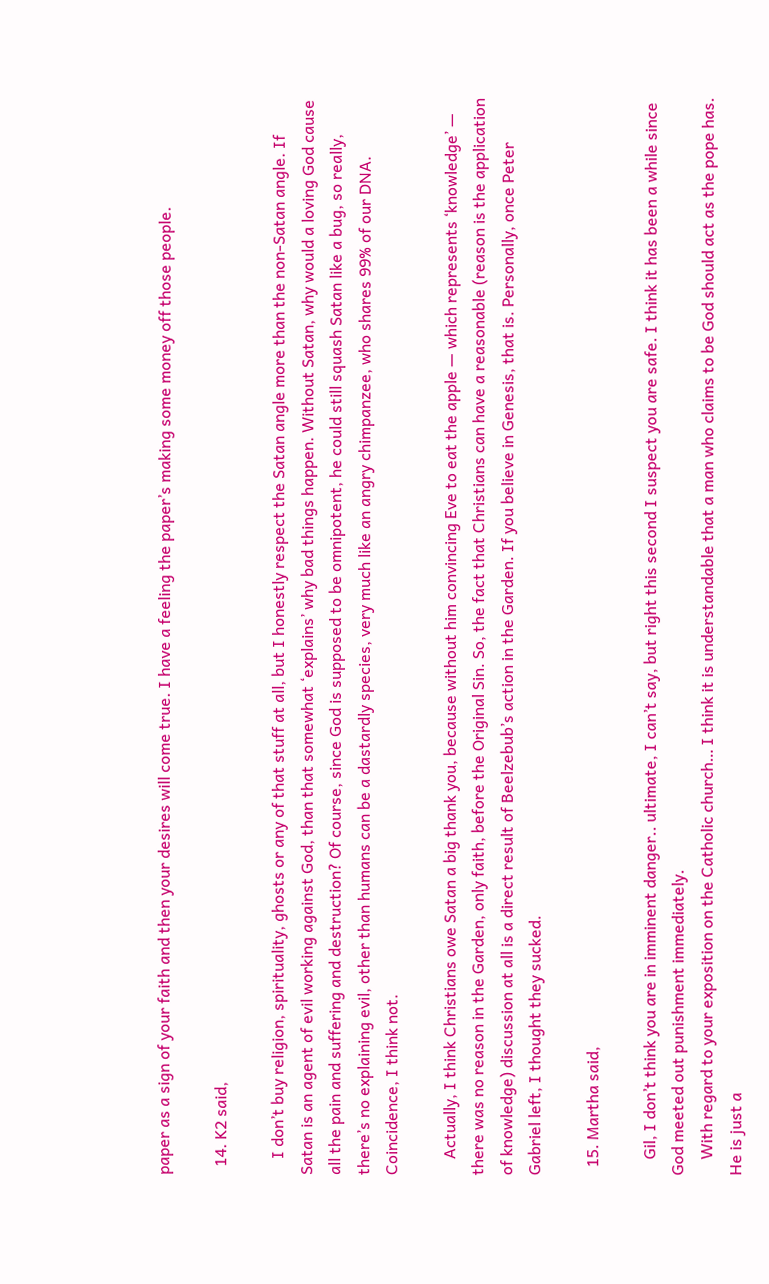paper as a sign of your faith and then your desires will come true. I have a feeling the paper’s making some money off those people.

  14. K2 said,

    I don’t buy religion, spirituality, ghosts or any of that stuff at all, but I honestly respect the Satan angle more than the non-Satan angle. If Satan is an agent of evil working against God, than that somewhat ‘explains’ why bad things happen. Without Satan, why would a loving God cause all the pain and suffering and destruction? Of course, since God is supposed to be omnipotent, he could still squash Satan like a bug, so really, there’s no explaining evil, other than humans can be a dastardly species, very much like an angry chimpanzee, who shares 99% of our DNA. Coincidence, I think not.

    Actually, I think Christians owe Satan a big thank you, because without him convincing Eve to eat the apple — which represents ‘knowledge’ — there was no reason in the Garden, only faith, before the Original Sin. So, the fact that Christians can have a reasonable (reason is the application of knowledge) discussion at all is a direct result of Beelzebub’s action in the Garden. If you believe in Genesis, that is. Personally, once Peter Gabriel left, I thought they sucked.

  15. Martha said,

    Gil, I don’t think you are in imminent danger.. ultimate, I can’t say, but right this second I suspect you are safe. I think it has been a while since God meeted out punishment immediately.
    With regard to your exposition on the Catholic church… I think it is understandable that a man who claims to be God should act as the pope has. He is just a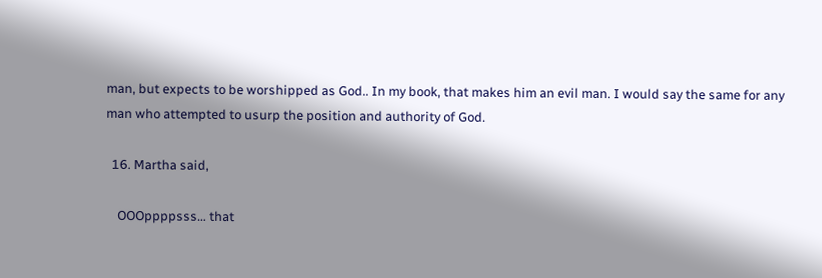man, but expects to be worshipped as God.. In my book, that makes him an evil man. I would say the same for any man who attempted to usurp the position and authority of God.

  16. Martha said,

    OOOppppsss… that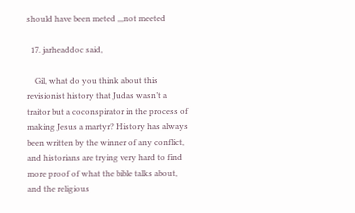should have been meted ,,,not meeted

  17. jarheaddoc said,

    Gil, what do you think about this revisionist history that Judas wasn’t a traitor but a coconspirator in the process of making Jesus a martyr? History has always been written by the winner of any conflict, and historians are trying very hard to find more proof of what the bible talks about, and the religious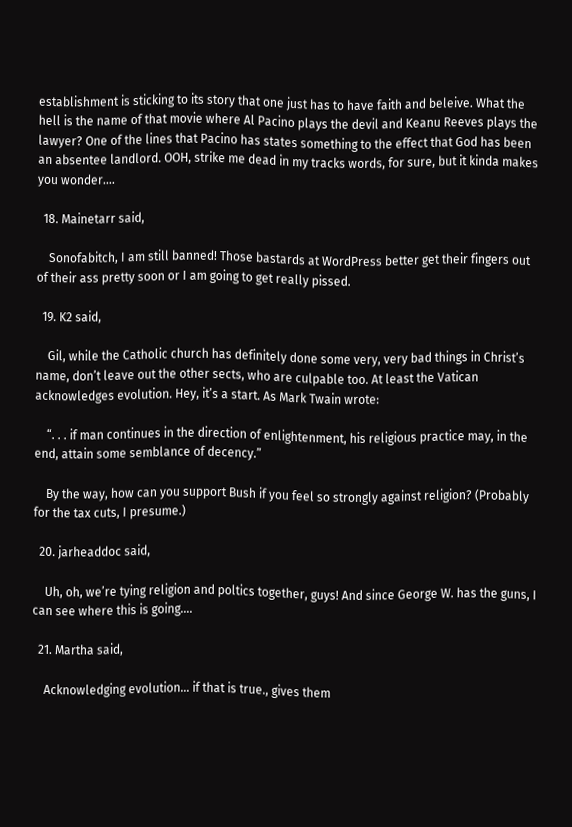establishment is sticking to its story that one just has to have faith and beleive. What the hell is the name of that movie where Al Pacino plays the devil and Keanu Reeves plays the lawyer? One of the lines that Pacino has states something to the effect that God has been an absentee landlord. OOH, strike me dead in my tracks words, for sure, but it kinda makes you wonder….

  18. Mainetarr said,

    Sonofabitch, I am still banned! Those bastards at WordPress better get their fingers out of their ass pretty soon or I am going to get really pissed.

  19. K2 said,

    Gil, while the Catholic church has definitely done some very, very bad things in Christ’s name, don’t leave out the other sects, who are culpable too. At least the Vatican acknowledges evolution. Hey, it’s a start. As Mark Twain wrote:

    “. . . if man continues in the direction of enlightenment, his religious practice may, in the end, attain some semblance of decency.”

    By the way, how can you support Bush if you feel so strongly against religion? (Probably for the tax cuts, I presume.)

  20. jarheaddoc said,

    Uh, oh, we’re tying religion and poltics together, guys! And since George W. has the guns, I can see where this is going….

  21. Martha said,

    Acknowledging evolution… if that is true., gives them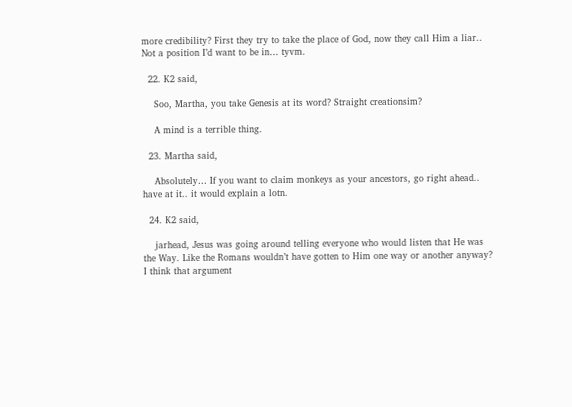more credibility? First they try to take the place of God, now they call Him a liar.. Not a position I’d want to be in… tyvm.

  22. K2 said,

    Soo, Martha, you take Genesis at its word? Straight creationsim?

    A mind is a terrible thing.

  23. Martha said,

    Absolutely… If you want to claim monkeys as your ancestors, go right ahead.. have at it.. it would explain a lotn.

  24. K2 said,

    jarhead, Jesus was going around telling everyone who would listen that He was the Way. Like the Romans wouldn’t have gotten to Him one way or another anyway? I think that argument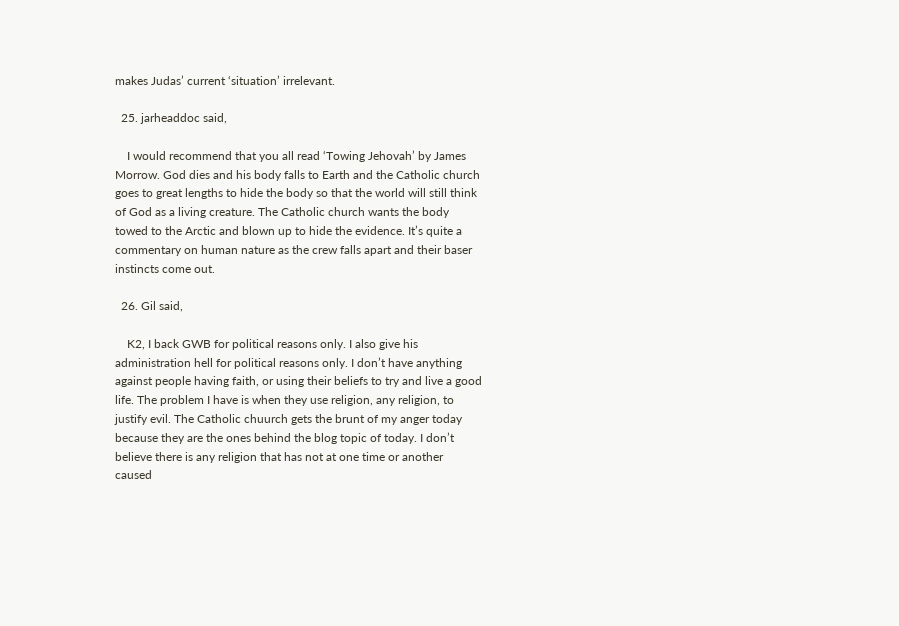makes Judas’ current ‘situation’ irrelevant.

  25. jarheaddoc said,

    I would recommend that you all read ‘Towing Jehovah’ by James Morrow. God dies and his body falls to Earth and the Catholic church goes to great lengths to hide the body so that the world will still think of God as a living creature. The Catholic church wants the body towed to the Arctic and blown up to hide the evidence. It’s quite a commentary on human nature as the crew falls apart and their baser instincts come out.

  26. Gil said,

    K2, I back GWB for political reasons only. I also give his administration hell for political reasons only. I don’t have anything against people having faith, or using their beliefs to try and live a good life. The problem I have is when they use religion, any religion, to justify evil. The Catholic chuurch gets the brunt of my anger today because they are the ones behind the blog topic of today. I don’t believe there is any religion that has not at one time or another caused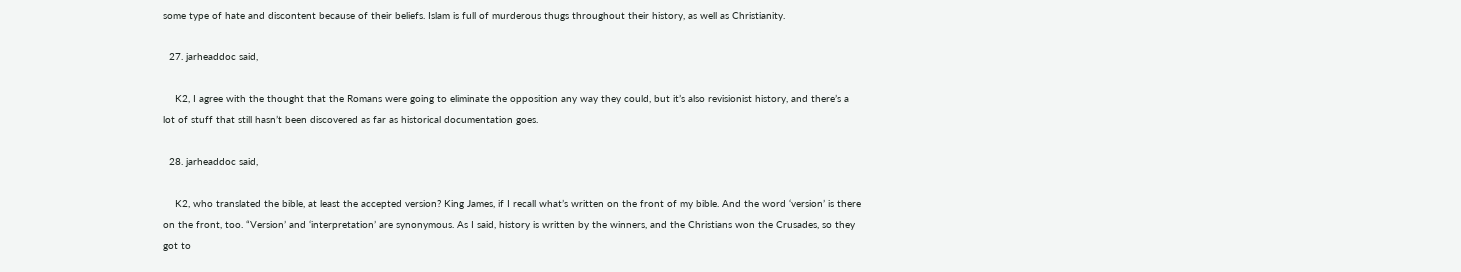some type of hate and discontent because of their beliefs. Islam is full of murderous thugs throughout their history, as well as Christianity.

  27. jarheaddoc said,

    K2, I agree with the thought that the Romans were going to eliminate the opposition any way they could, but it’s also revisionist history, and there’s a lot of stuff that still hasn’t been discovered as far as historical documentation goes.

  28. jarheaddoc said,

    K2, who translated the bible, at least the accepted version? King James, if I recall what’s written on the front of my bible. And the word ‘version’ is there on the front, too. “Version’ and ‘interpretation’ are synonymous. As I said, history is written by the winners, and the Christians won the Crusades, so they got to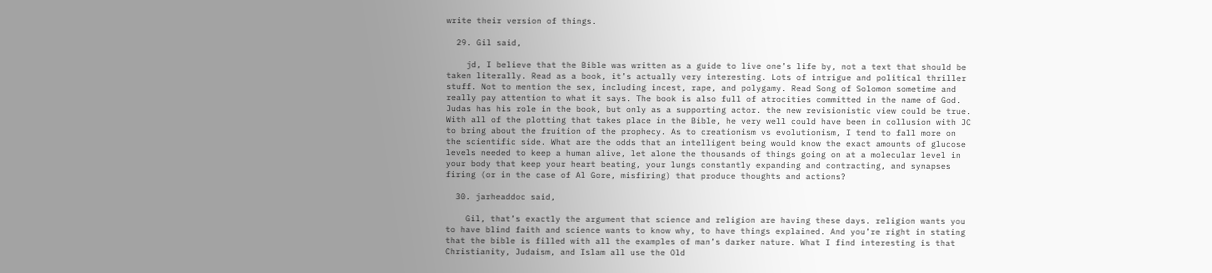write their version of things.

  29. Gil said,

    jd, I believe that the Bible was written as a guide to live one’s life by, not a text that should be taken literally. Read as a book, it’s actually very interesting. Lots of intrigue and political thriller stuff. Not to mention the sex, including incest, rape, and polygamy. Read Song of Solomon sometime and really pay attention to what it says. The book is also full of atrocities committed in the name of God. Judas has his role in the book, but only as a supporting actor. the new revisionistic view could be true. With all of the plotting that takes place in the Bible, he very well could have been in collusion with JC to bring about the fruition of the prophecy. As to creationism vs evolutionism, I tend to fall more on the scientific side. What are the odds that an intelligent being would know the exact amounts of glucose levels needed to keep a human alive, let alone the thousands of things going on at a molecular level in your body that keep your heart beating, your lungs constantly expanding and contracting, and synapses firing (or in the case of Al Gore, misfiring) that produce thoughts and actions?

  30. jarheaddoc said,

    Gil, that’s exactly the argument that science and religion are having these days. religion wants you to have blind faith and science wants to know why, to have things explained. And you’re right in stating that the bible is filled with all the examples of man’s darker nature. What I find interesting is that Christianity, Judaism, and Islam all use the Old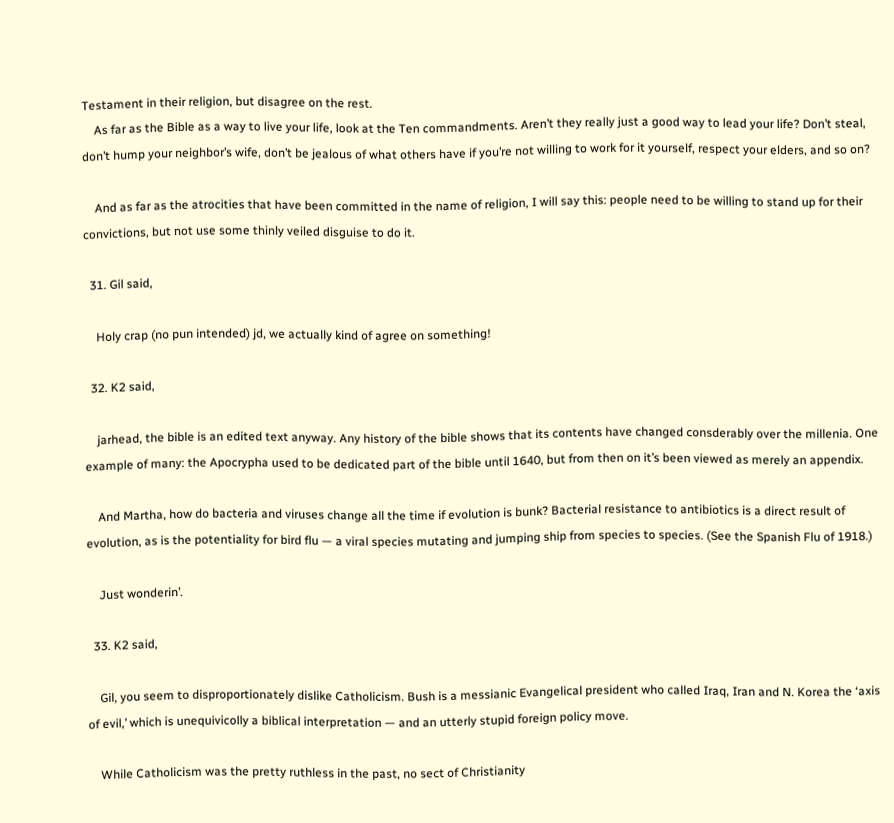Testament in their religion, but disagree on the rest.
    As far as the Bible as a way to live your life, look at the Ten commandments. Aren’t they really just a good way to lead your life? Don’t steal, don’t hump your neighbor’s wife, don’t be jealous of what others have if you’re not willing to work for it yourself, respect your elders, and so on?

    And as far as the atrocities that have been committed in the name of religion, I will say this: people need to be willing to stand up for their convictions, but not use some thinly veiled disguise to do it.

  31. Gil said,

    Holy crap (no pun intended) jd, we actually kind of agree on something!

  32. K2 said,

    jarhead, the bible is an edited text anyway. Any history of the bible shows that its contents have changed consderably over the millenia. One example of many: the Apocrypha used to be dedicated part of the bible until 1640, but from then on it’s been viewed as merely an appendix.

    And Martha, how do bacteria and viruses change all the time if evolution is bunk? Bacterial resistance to antibiotics is a direct result of evolution, as is the potentiality for bird flu — a viral species mutating and jumping ship from species to species. (See the Spanish Flu of 1918.)

    Just wonderin’.

  33. K2 said,

    Gil, you seem to disproportionately dislike Catholicism. Bush is a messianic Evangelical president who called Iraq, Iran and N. Korea the ‘axis of evil,’ which is unequivicolly a biblical interpretation — and an utterly stupid foreign policy move.

    While Catholicism was the pretty ruthless in the past, no sect of Christianity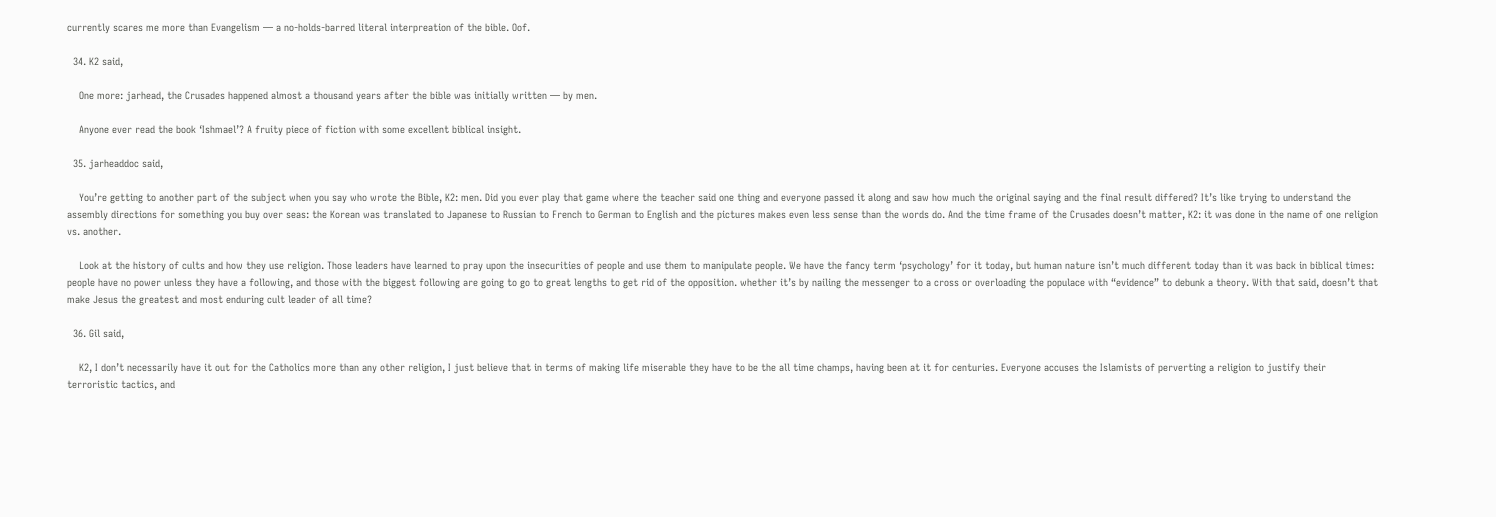currently scares me more than Evangelism — a no-holds-barred literal interpreation of the bible. Oof.

  34. K2 said,

    One more: jarhead, the Crusades happened almost a thousand years after the bible was initially written — by men.

    Anyone ever read the book ‘Ishmael’? A fruity piece of fiction with some excellent biblical insight.

  35. jarheaddoc said,

    You’re getting to another part of the subject when you say who wrote the Bible, K2: men. Did you ever play that game where the teacher said one thing and everyone passed it along and saw how much the original saying and the final result differed? It’s like trying to understand the assembly directions for something you buy over seas: the Korean was translated to Japanese to Russian to French to German to English and the pictures makes even less sense than the words do. And the time frame of the Crusades doesn’t matter, K2: it was done in the name of one religion vs. another.

    Look at the history of cults and how they use religion. Those leaders have learned to pray upon the insecurities of people and use them to manipulate people. We have the fancy term ‘psychology’ for it today, but human nature isn’t much different today than it was back in biblical times: people have no power unless they have a following, and those with the biggest following are going to go to great lengths to get rid of the opposition. whether it’s by nailing the messenger to a cross or overloading the populace with “evidence” to debunk a theory. With that said, doesn’t that make Jesus the greatest and most enduring cult leader of all time?

  36. Gil said,

    K2, I don’t necessarily have it out for the Catholics more than any other religion, I just believe that in terms of making life miserable they have to be the all time champs, having been at it for centuries. Everyone accuses the Islamists of perverting a religion to justify their terroristic tactics, and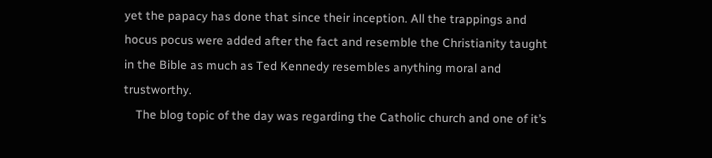yet the papacy has done that since their inception. All the trappings and hocus pocus were added after the fact and resemble the Christianity taught in the Bible as much as Ted Kennedy resembles anything moral and trustworthy.
    The blog topic of the day was regarding the Catholic church and one of it’s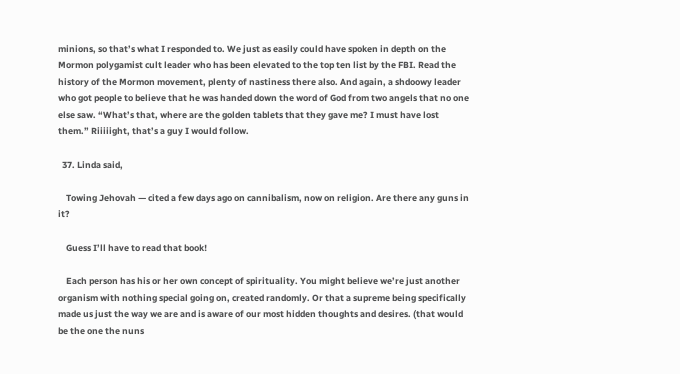minions, so that’s what I responded to. We just as easily could have spoken in depth on the Mormon polygamist cult leader who has been elevated to the top ten list by the FBI. Read the history of the Mormon movement, plenty of nastiness there also. And again, a shdoowy leader who got people to believe that he was handed down the word of God from two angels that no one else saw. “What’s that, where are the golden tablets that they gave me? I must have lost them.” Riiiiight, that’s a guy I would follow.

  37. Linda said,

    Towing Jehovah — cited a few days ago on cannibalism, now on religion. Are there any guns in it?

    Guess I’ll have to read that book!

    Each person has his or her own concept of spirituality. You might believe we’re just another organism with nothing special going on, created randomly. Or that a supreme being specifically made us just the way we are and is aware of our most hidden thoughts and desires. (that would be the one the nuns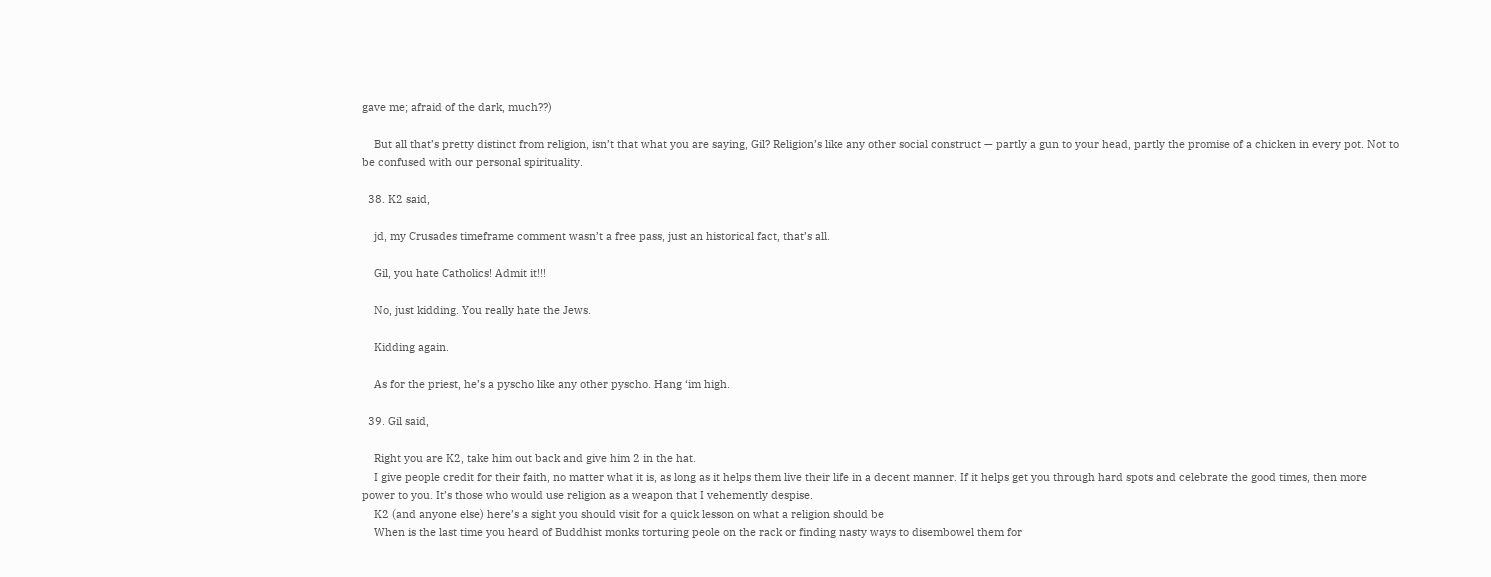gave me; afraid of the dark, much??)

    But all that’s pretty distinct from religion, isn’t that what you are saying, Gil? Religion’s like any other social construct — partly a gun to your head, partly the promise of a chicken in every pot. Not to be confused with our personal spirituality.

  38. K2 said,

    jd, my Crusades timeframe comment wasn’t a free pass, just an historical fact, that’s all.

    Gil, you hate Catholics! Admit it!!!

    No, just kidding. You really hate the Jews.

    Kidding again.

    As for the priest, he’s a pyscho like any other pyscho. Hang ‘im high.

  39. Gil said,

    Right you are K2, take him out back and give him 2 in the hat.
    I give people credit for their faith, no matter what it is, as long as it helps them live their life in a decent manner. If it helps get you through hard spots and celebrate the good times, then more power to you. It’s those who would use religion as a weapon that I vehemently despise.
    K2 (and anyone else) here’s a sight you should visit for a quick lesson on what a religion should be
    When is the last time you heard of Buddhist monks torturing peole on the rack or finding nasty ways to disembowel them for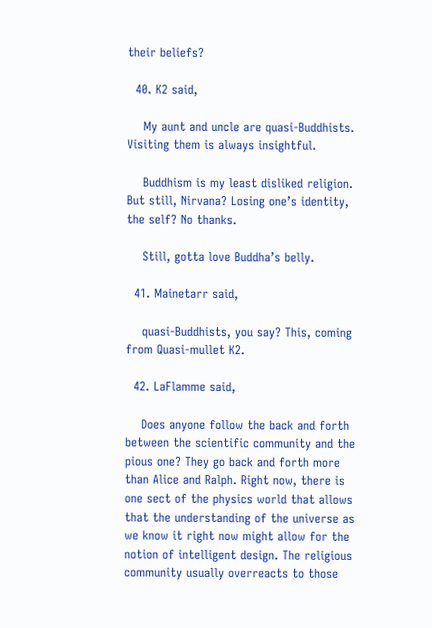their beliefs?

  40. K2 said,

    My aunt and uncle are quasi-Buddhists. Visiting them is always insightful.

    Buddhism is my least disliked religion. But still, Nirvana? Losing one’s identity, the self? No thanks.

    Still, gotta love Buddha’s belly.

  41. Mainetarr said,

    quasi-Buddhists, you say? This, coming from Quasi-mullet K2.

  42. LaFlamme said,

    Does anyone follow the back and forth between the scientific community and the pious one? They go back and forth more than Alice and Ralph. Right now, there is one sect of the physics world that allows that the understanding of the universe as we know it right now might allow for the notion of intelligent design. The religious community usually overreacts to those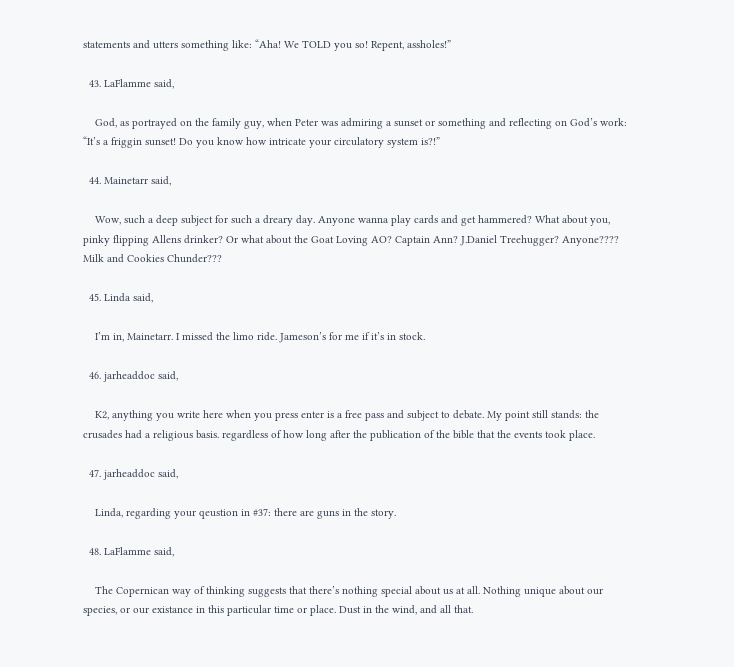statements and utters something like: “Aha! We TOLD you so! Repent, assholes!”

  43. LaFlamme said,

    God, as portrayed on the family guy, when Peter was admiring a sunset or something and reflecting on God’s work: “It’s a friggin sunset! Do you know how intricate your circulatory system is?!”

  44. Mainetarr said,

    Wow, such a deep subject for such a dreary day. Anyone wanna play cards and get hammered? What about you, pinky flipping Allens drinker? Or what about the Goat Loving AO? Captain Ann? J.Daniel Treehugger? Anyone???? Milk and Cookies Chunder???

  45. Linda said,

    I’m in, Mainetarr. I missed the limo ride. Jameson’s for me if it’s in stock.

  46. jarheaddoc said,

    K2, anything you write here when you press enter is a free pass and subject to debate. My point still stands: the crusades had a religious basis. regardless of how long after the publication of the bible that the events took place.

  47. jarheaddoc said,

    Linda, regarding your qeustion in #37: there are guns in the story.

  48. LaFlamme said,

    The Copernican way of thinking suggests that there’s nothing special about us at all. Nothing unique about our species, or our existance in this particular time or place. Dust in the wind, and all that.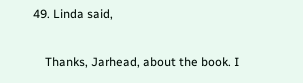49. Linda said,

    Thanks, Jarhead, about the book. I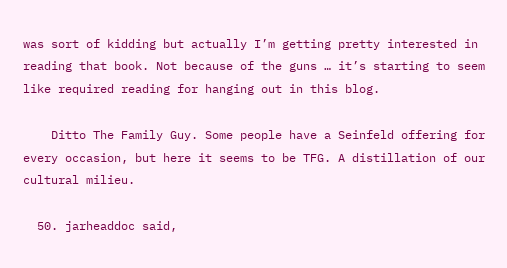was sort of kidding but actually I’m getting pretty interested in reading that book. Not because of the guns … it’s starting to seem like required reading for hanging out in this blog.

    Ditto The Family Guy. Some people have a Seinfeld offering for every occasion, but here it seems to be TFG. A distillation of our cultural milieu.

  50. jarheaddoc said,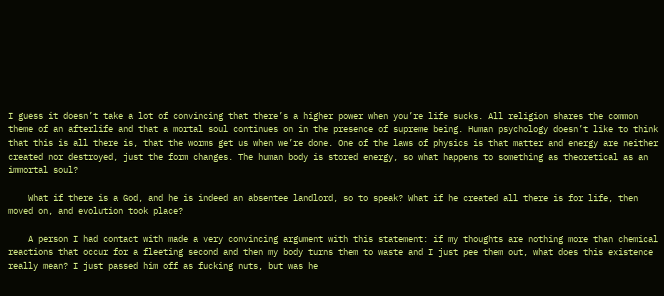I guess it doesn’t take a lot of convincing that there’s a higher power when you’re life sucks. All religion shares the common theme of an afterlife and that a mortal soul continues on in the presence of supreme being. Human psychology doesn’t like to think that this is all there is, that the worms get us when we’re done. One of the laws of physics is that matter and energy are neither created nor destroyed, just the form changes. The human body is stored energy, so what happens to something as theoretical as an immortal soul?

    What if there is a God, and he is indeed an absentee landlord, so to speak? What if he created all there is for life, then moved on, and evolution took place?

    A person I had contact with made a very convincing argument with this statement: if my thoughts are nothing more than chemical reactions that occur for a fleeting second and then my body turns them to waste and I just pee them out, what does this existence really mean? I just passed him off as fucking nuts, but was he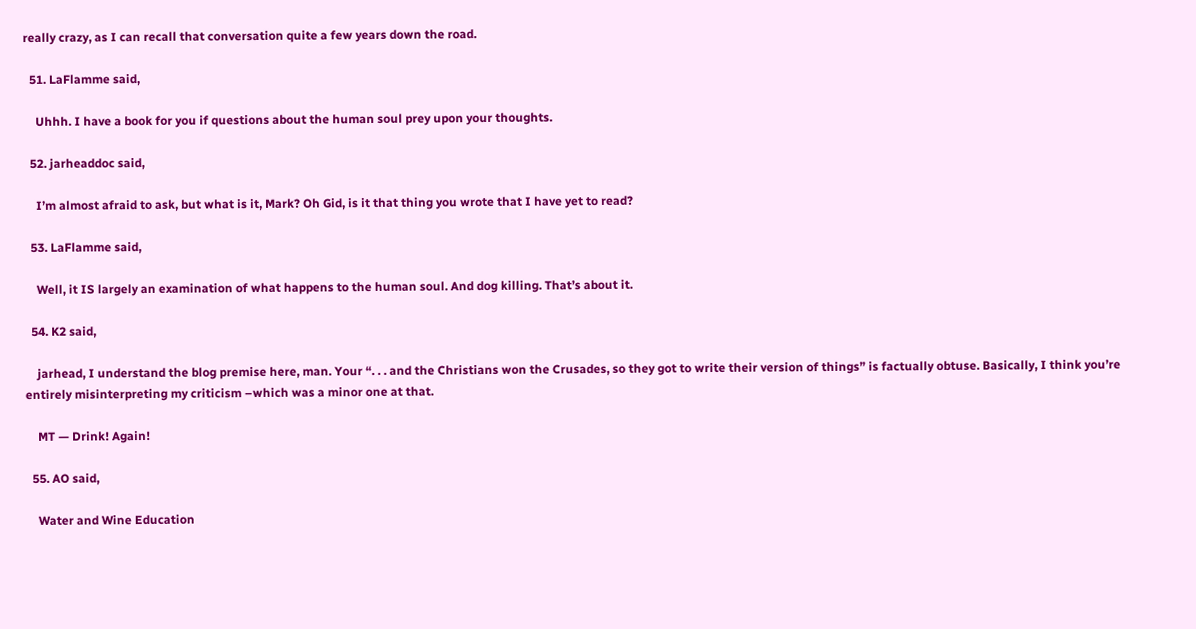really crazy, as I can recall that conversation quite a few years down the road.

  51. LaFlamme said,

    Uhhh. I have a book for you if questions about the human soul prey upon your thoughts.

  52. jarheaddoc said,

    I’m almost afraid to ask, but what is it, Mark? Oh Gid, is it that thing you wrote that I have yet to read?

  53. LaFlamme said,

    Well, it IS largely an examination of what happens to the human soul. And dog killing. That’s about it.

  54. K2 said,

    jarhead, I understand the blog premise here, man. Your “. . . and the Christians won the Crusades, so they got to write their version of things” is factually obtuse. Basically, I think you’re entirely misinterpreting my criticism –which was a minor one at that.

    MT — Drink! Again!

  55. AO said,

    Water and Wine Education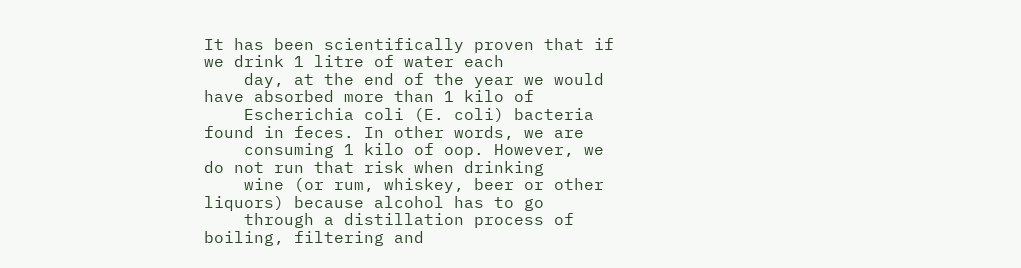It has been scientifically proven that if we drink 1 litre of water each
    day, at the end of the year we would have absorbed more than 1 kilo of
    Escherichia coli (E. coli) bacteria found in feces. In other words, we are
    consuming 1 kilo of oop. However, we do not run that risk when drinking
    wine (or rum, whiskey, beer or other liquors) because alcohol has to go
    through a distillation process of boiling, filtering and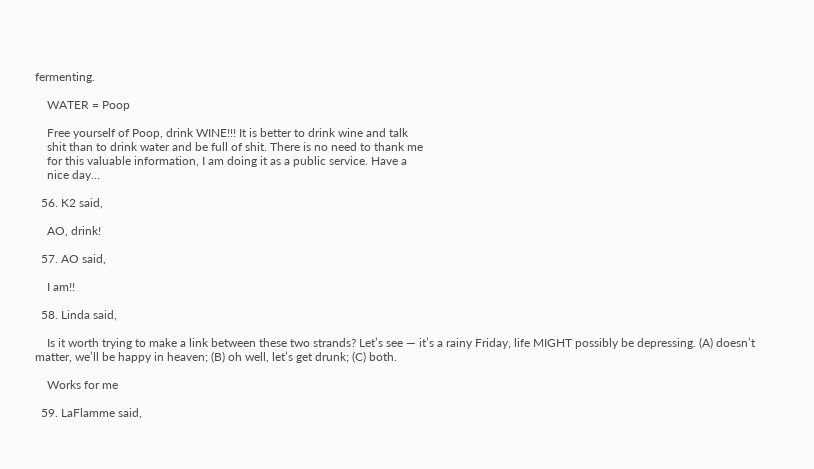fermenting.

    WATER = Poop

    Free yourself of Poop, drink WINE!!! It is better to drink wine and talk
    shit than to drink water and be full of shit. There is no need to thank me
    for this valuable information, I am doing it as a public service. Have a
    nice day…

  56. K2 said,

    AO, drink!

  57. AO said,

    I am!!

  58. Linda said,

    Is it worth trying to make a link between these two strands? Let’s see — it’s a rainy Friday, life MIGHT possibly be depressing. (A) doesn’t matter, we’ll be happy in heaven; (B) oh well, let’s get drunk; (C) both.

    Works for me

  59. LaFlamme said,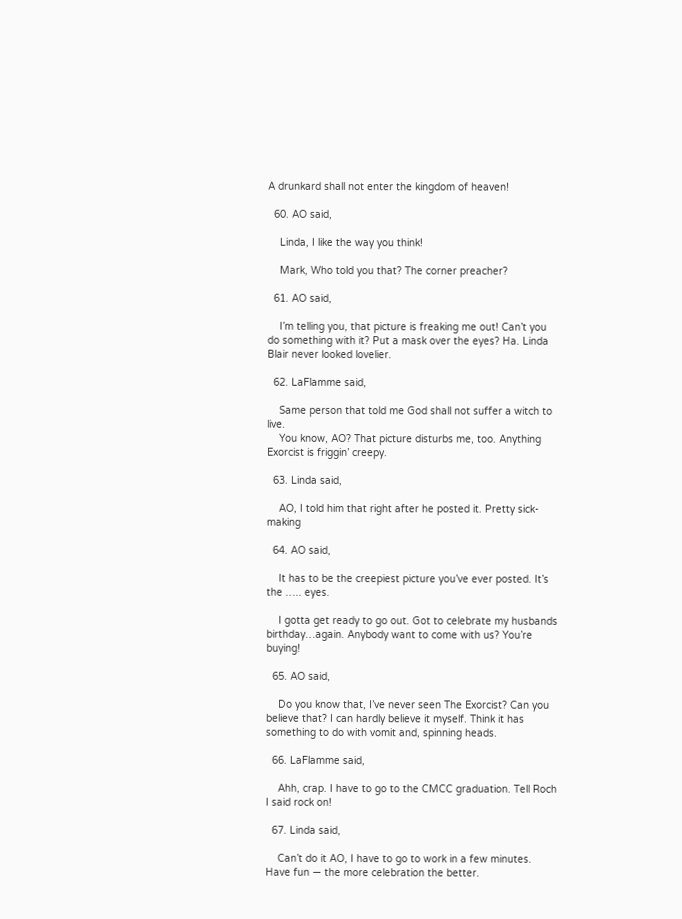A drunkard shall not enter the kingdom of heaven!

  60. AO said,

    Linda, I like the way you think!

    Mark, Who told you that? The corner preacher?

  61. AO said,

    I’m telling you, that picture is freaking me out! Can’t you do something with it? Put a mask over the eyes? Ha. Linda Blair never looked lovelier.

  62. LaFlamme said,

    Same person that told me God shall not suffer a witch to live.
    You know, AO? That picture disturbs me, too. Anything Exorcist is friggin’ creepy.

  63. Linda said,

    AO, I told him that right after he posted it. Pretty sick-making

  64. AO said,

    It has to be the creepiest picture you’ve ever posted. It’s the ….. eyes.

    I gotta get ready to go out. Got to celebrate my husbands birthday…again. Anybody want to come with us? You’re buying!

  65. AO said,

    Do you know that, I’ve never seen The Exorcist? Can you believe that? I can hardly believe it myself. Think it has something to do with vomit and, spinning heads.

  66. LaFlamme said,

    Ahh, crap. I have to go to the CMCC graduation. Tell Roch I said rock on!

  67. Linda said,

    Can’t do it AO, I have to go to work in a few minutes. Have fun — the more celebration the better.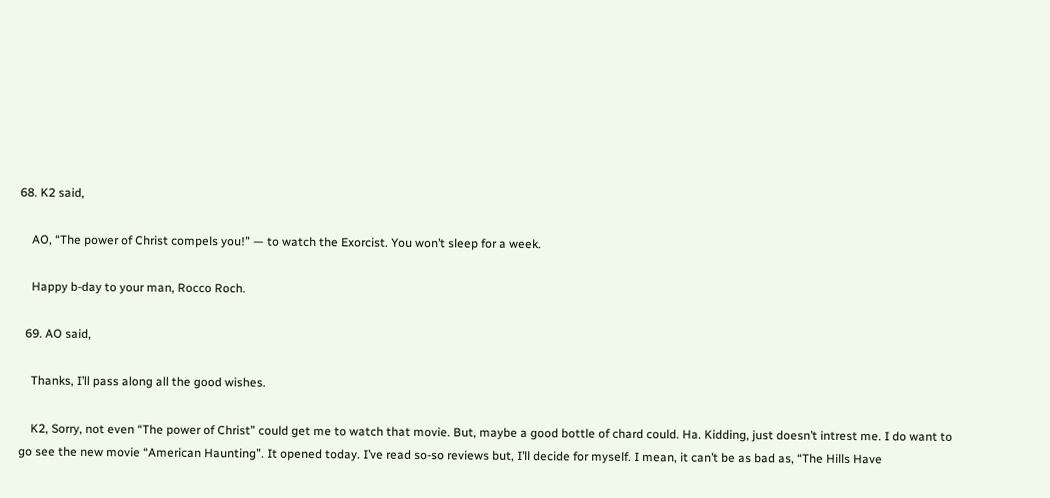68. K2 said,

    AO, “The power of Christ compels you!” — to watch the Exorcist. You won’t sleep for a week.

    Happy b-day to your man, Rocco Roch.

  69. AO said,

    Thanks, I’ll pass along all the good wishes.

    K2, Sorry, not even “The power of Christ” could get me to watch that movie. But, maybe a good bottle of chard could. Ha. Kidding, just doesn’t intrest me. I do want to go see the new movie “American Haunting”. It opened today. I’ve read so-so reviews but, I’ll decide for myself. I mean, it can’t be as bad as, “The Hills Have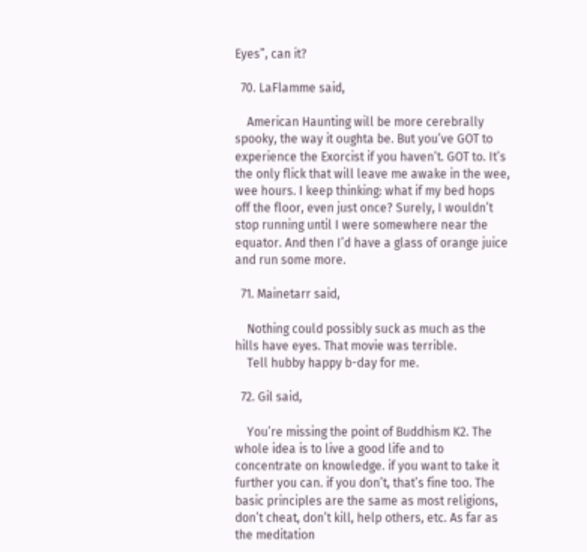Eyes”, can it?

  70. LaFlamme said,

    American Haunting will be more cerebrally spooky, the way it oughta be. But you’ve GOT to experience the Exorcist if you haven’t. GOT to. It’s the only flick that will leave me awake in the wee, wee hours. I keep thinking: what if my bed hops off the floor, even just once? Surely, I wouldn’t stop running until I were somewhere near the equator. And then I’d have a glass of orange juice and run some more.

  71. Mainetarr said,

    Nothing could possibly suck as much as the hills have eyes. That movie was terrible.
    Tell hubby happy b-day for me.

  72. Gil said,

    You’re missing the point of Buddhism K2. The whole idea is to live a good life and to concentrate on knowledge. if you want to take it further you can. if you don’t, that’s fine too. The basic principles are the same as most religions, don’t cheat, don’t kill, help others, etc. As far as the meditation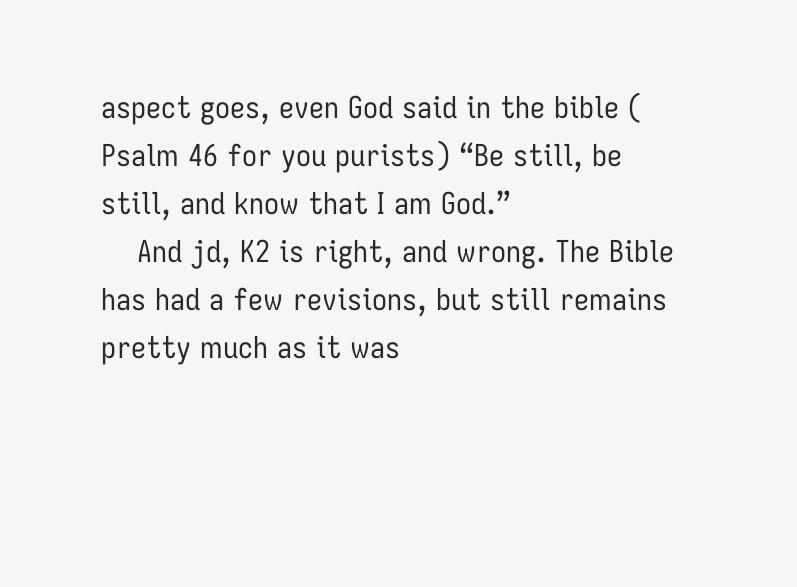aspect goes, even God said in the bible ( Psalm 46 for you purists) “Be still, be still, and know that I am God.”
    And jd, K2 is right, and wrong. The Bible has had a few revisions, but still remains pretty much as it was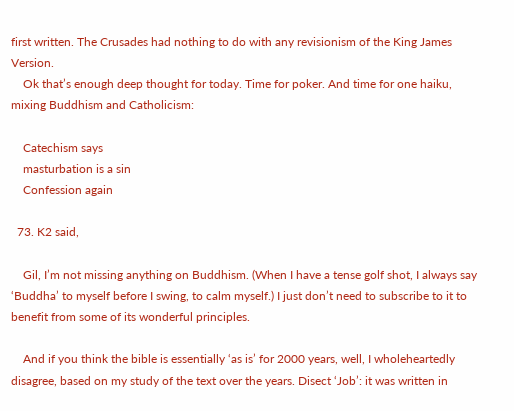first written. The Crusades had nothing to do with any revisionism of the King James Version.
    Ok that’s enough deep thought for today. Time for poker. And time for one haiku, mixing Buddhism and Catholicism:

    Catechism says
    masturbation is a sin
    Confession again

  73. K2 said,

    Gil, I’m not missing anything on Buddhism. (When I have a tense golf shot, I always say ‘Buddha’ to myself before I swing, to calm myself.) I just don’t need to subscribe to it to benefit from some of its wonderful principles.

    And if you think the bible is essentially ‘as is’ for 2000 years, well, I wholeheartedly disagree, based on my study of the text over the years. Disect ‘Job’: it was written in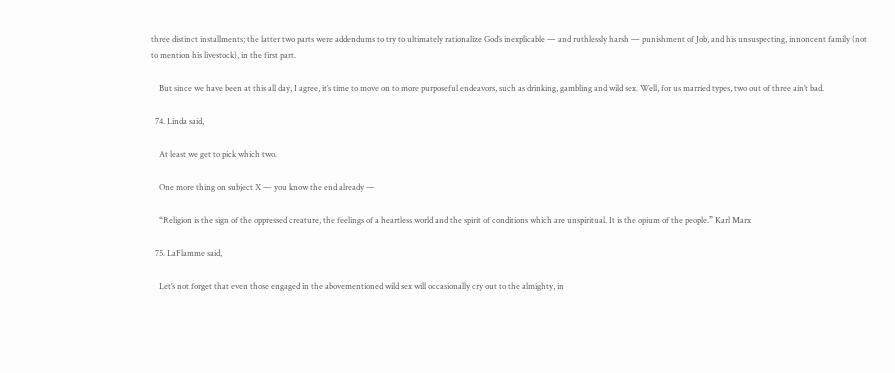three distinct installments; the latter two parts were addendums to try to ultimately rationalize God’s inexplicable — and ruthlessly harsh — punishment of Job, and his unsuspecting, innoncent family (not to mention his livestock), in the first part.

    But since we have been at this all day, I agree, it’s time to move on to more purposeful endeavors, such as drinking, gambling and wild sex. Well, for us married types, two out of three ain’t bad.

  74. Linda said,

    At least we get to pick which two.

    One more thing on subject X — you know the end already —

    “Religion is the sign of the oppressed creature, the feelings of a heartless world and the spirit of conditions which are unspiritual. It is the opium of the people.” Karl Marx

  75. LaFlamme said,

    Let’s not forget that even those engaged in the abovementioned wild sex will occasionally cry out to the almighty, in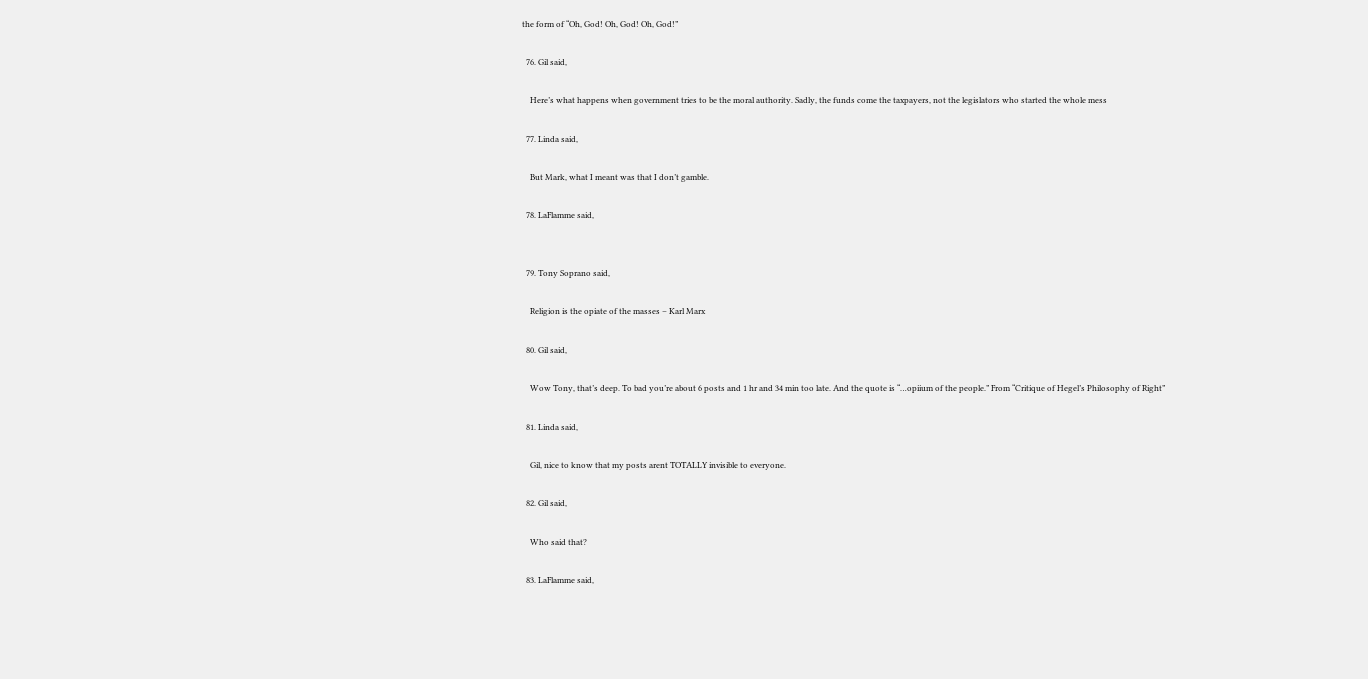the form of “Oh, God! Oh, God! Oh, God!”

  76. Gil said,

    Here’s what happens when government tries to be the moral authority. Sadly, the funds come the taxpayers, not the legislators who started the whole mess

  77. Linda said,

    But Mark, what I meant was that I don’t gamble.

  78. LaFlamme said,


  79. Tony Soprano said,

    Religion is the opiate of the masses – Karl Marx

  80. Gil said,

    Wow Tony, that’s deep. To bad you’re about 6 posts and 1 hr and 34 min too late. And the quote is “…opiium of the people.” From “Critique of Hegel’s Philosophy of Right”

  81. Linda said,

    Gil, nice to know that my posts arent TOTALLY invisible to everyone.

  82. Gil said,

    Who said that?

  83. LaFlamme said,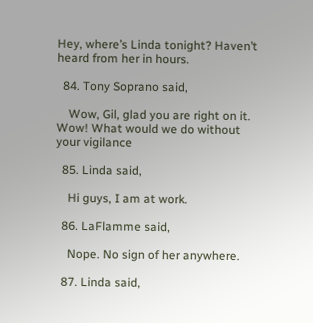Hey, where’s Linda tonight? Haven’t heard from her in hours.

  84. Tony Soprano said,

    Wow, Gil, glad you are right on it. Wow! What would we do without your vigilance

  85. Linda said,

    Hi guys, I am at work.

  86. LaFlamme said,

    Nope. No sign of her anywhere.

  87. Linda said,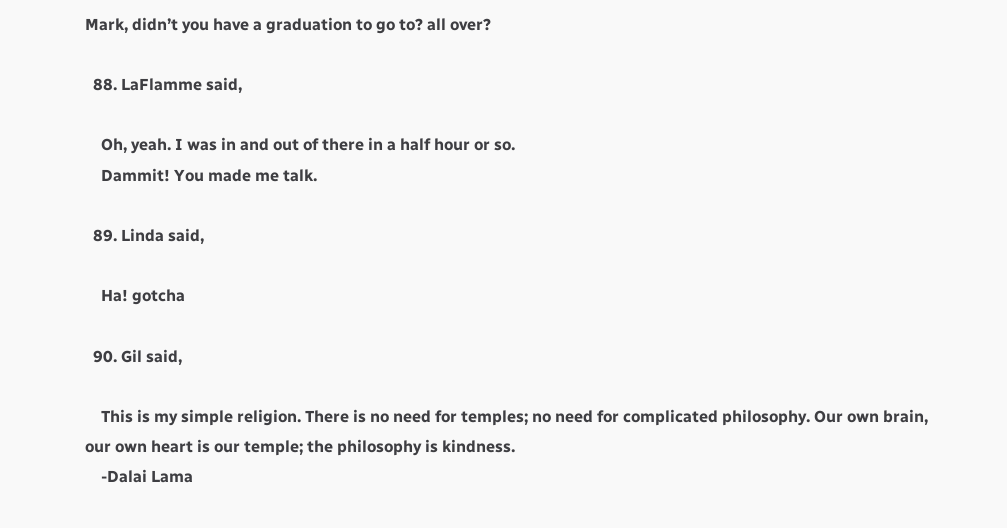Mark, didn’t you have a graduation to go to? all over?

  88. LaFlamme said,

    Oh, yeah. I was in and out of there in a half hour or so.
    Dammit! You made me talk.

  89. Linda said,

    Ha! gotcha

  90. Gil said,

    This is my simple religion. There is no need for temples; no need for complicated philosophy. Our own brain, our own heart is our temple; the philosophy is kindness.
    -Dalai Lama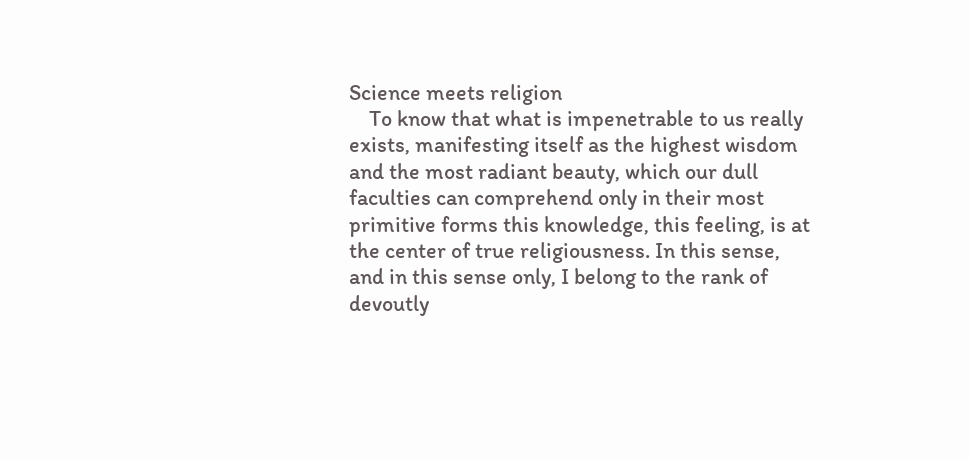Science meets religion
    To know that what is impenetrable to us really exists, manifesting itself as the highest wisdom and the most radiant beauty, which our dull faculties can comprehend only in their most primitive forms this knowledge, this feeling, is at the center of true religiousness. In this sense, and in this sense only, I belong to the rank of devoutly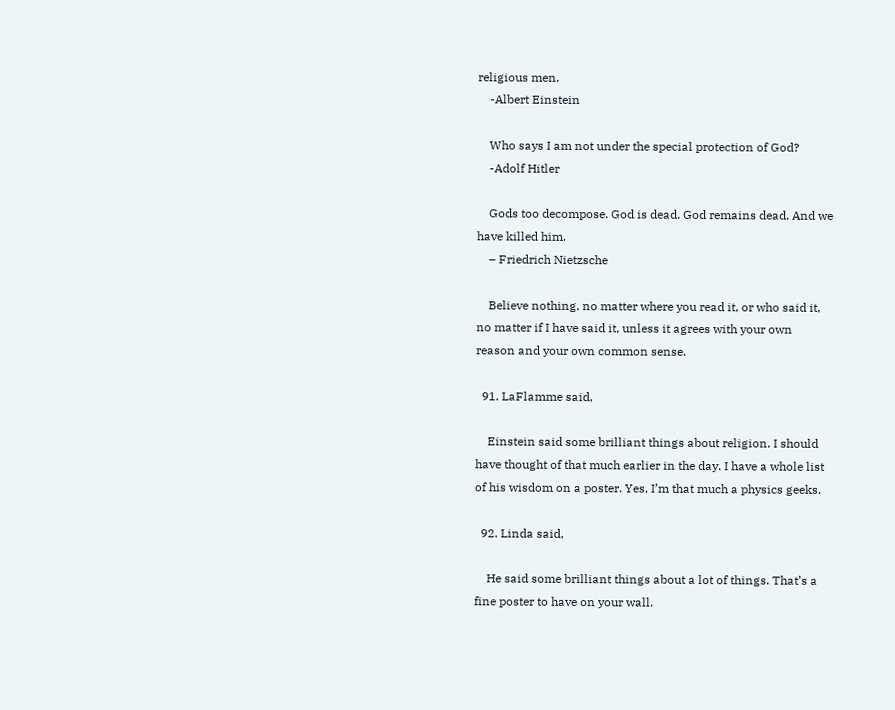religious men.
    -Albert Einstein

    Who says I am not under the special protection of God?
    -Adolf Hitler

    Gods too decompose. God is dead. God remains dead. And we have killed him.
    – Friedrich Nietzsche

    Believe nothing, no matter where you read it, or who said it, no matter if I have said it, unless it agrees with your own reason and your own common sense.

  91. LaFlamme said,

    Einstein said some brilliant things about religion. I should have thought of that much earlier in the day. I have a whole list of his wisdom on a poster. Yes, I’m that much a physics geeks.

  92. Linda said,

    He said some brilliant things about a lot of things. That’s a fine poster to have on your wall.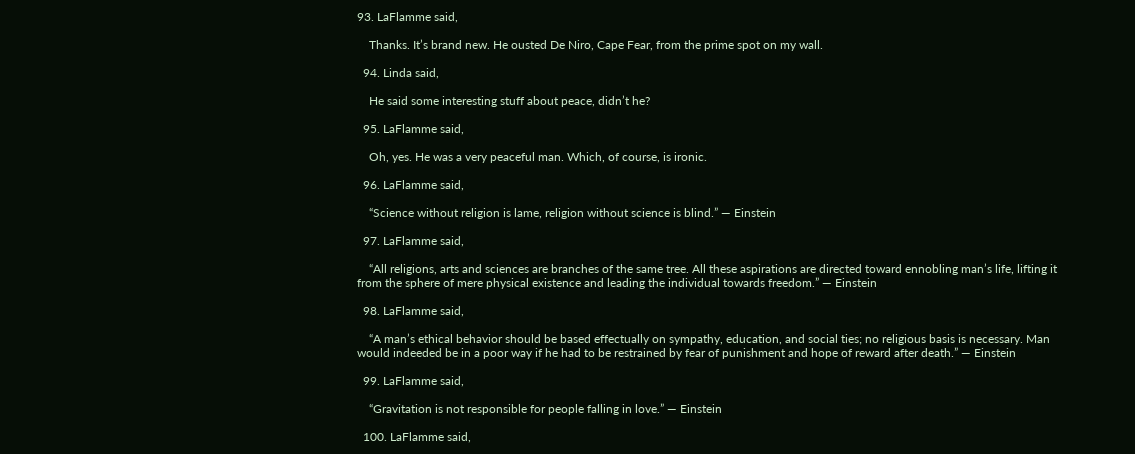93. LaFlamme said,

    Thanks. It’s brand new. He ousted De Niro, Cape Fear, from the prime spot on my wall.

  94. Linda said,

    He said some interesting stuff about peace, didn’t he?

  95. LaFlamme said,

    Oh, yes. He was a very peaceful man. Which, of course, is ironic.

  96. LaFlamme said,

    “Science without religion is lame, religion without science is blind.” — Einstein

  97. LaFlamme said,

    “All religions, arts and sciences are branches of the same tree. All these aspirations are directed toward ennobling man’s life, lifting it from the sphere of mere physical existence and leading the individual towards freedom.” — Einstein

  98. LaFlamme said,

    “A man’s ethical behavior should be based effectually on sympathy, education, and social ties; no religious basis is necessary. Man would indeeded be in a poor way if he had to be restrained by fear of punishment and hope of reward after death.” — Einstein

  99. LaFlamme said,

    “Gravitation is not responsible for people falling in love.” — Einstein

  100. LaFlamme said,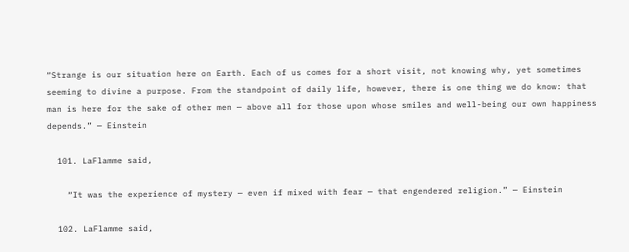“Strange is our situation here on Earth. Each of us comes for a short visit, not knowing why, yet sometimes seeming to divine a purpose. From the standpoint of daily life, however, there is one thing we do know: that man is here for the sake of other men — above all for those upon whose smiles and well-being our own happiness depends.” — Einstein

  101. LaFlamme said,

    “It was the experience of mystery — even if mixed with fear — that engendered religion.” — Einstein

  102. LaFlamme said,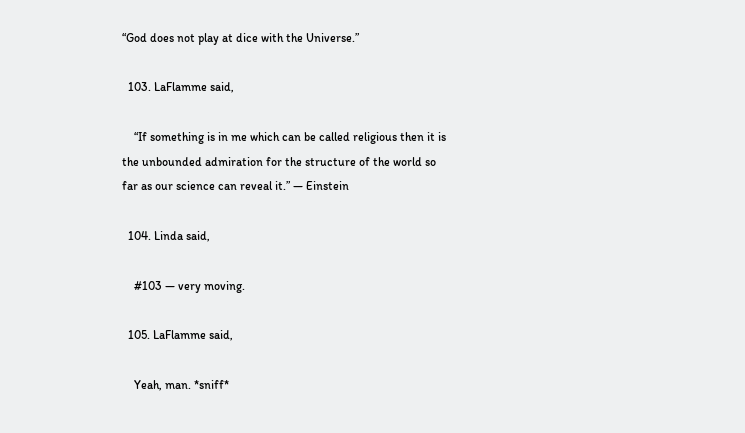“God does not play at dice with the Universe.”

  103. LaFlamme said,

    “If something is in me which can be called religious then it is the unbounded admiration for the structure of the world so far as our science can reveal it.” — Einstein

  104. Linda said,

    #103 — very moving.

  105. LaFlamme said,

    Yeah, man. *sniff*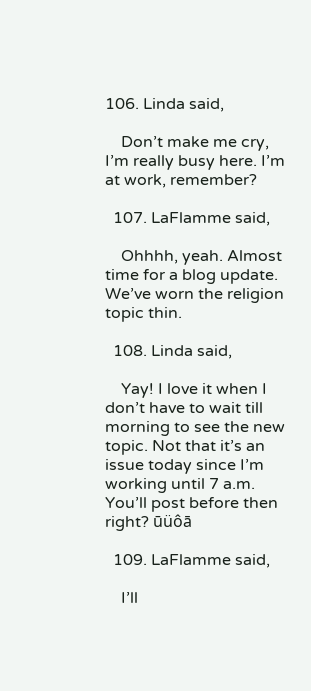106. Linda said,

    Don’t make me cry, I’m really busy here. I’m at work, remember?

  107. LaFlamme said,

    Ohhhh, yeah. Almost time for a blog update. We’ve worn the religion topic thin.

  108. Linda said,

    Yay! I love it when I don’t have to wait till morning to see the new topic. Not that it’s an issue today since I’m working until 7 a.m. You’ll post before then right? ūüôā

  109. LaFlamme said,

    I’ll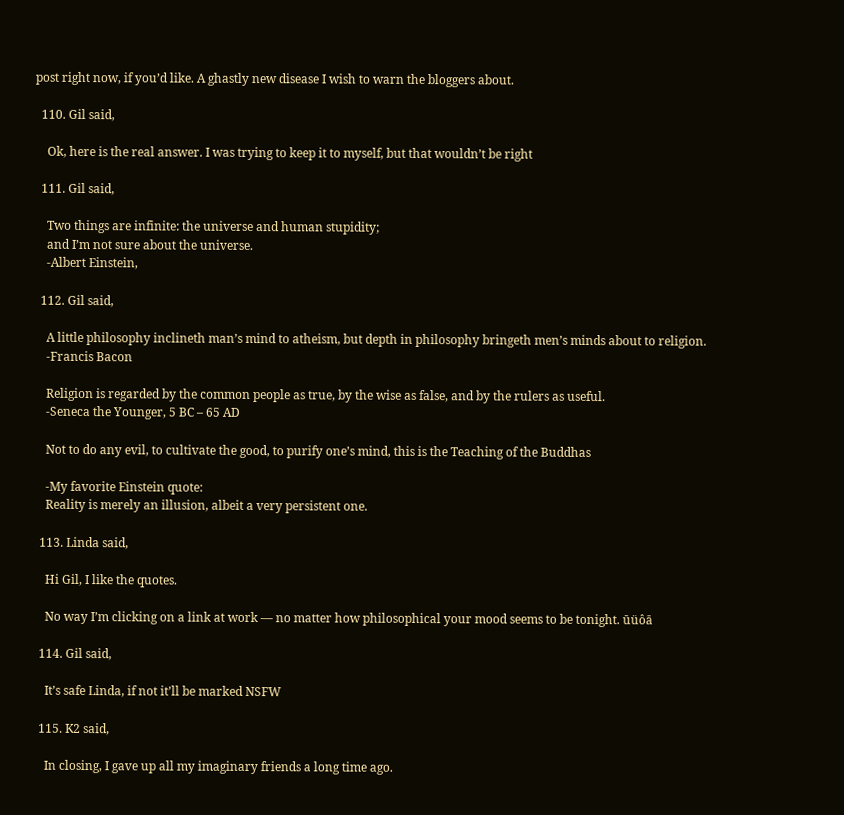post right now, if you’d like. A ghastly new disease I wish to warn the bloggers about.

  110. Gil said,

    Ok, here is the real answer. I was trying to keep it to myself, but that wouldn’t be right

  111. Gil said,

    Two things are infinite: the universe and human stupidity;
    and I’m not sure about the universe.
    -Albert Einstein,

  112. Gil said,

    A little philosophy inclineth man’s mind to atheism, but depth in philosophy bringeth men’s minds about to religion.
    -Francis Bacon

    Religion is regarded by the common people as true, by the wise as false, and by the rulers as useful.
    -Seneca the Younger, 5 BC – 65 AD

    Not to do any evil, to cultivate the good, to purify one’s mind, this is the Teaching of the Buddhas

    -My favorite Einstein quote:
    Reality is merely an illusion, albeit a very persistent one.

  113. Linda said,

    Hi Gil, I like the quotes.

    No way I’m clicking on a link at work — no matter how philosophical your mood seems to be tonight. ūüôā

  114. Gil said,

    It’s safe Linda, if not it’ll be marked NSFW

  115. K2 said,

    In closing, I gave up all my imaginary friends a long time ago.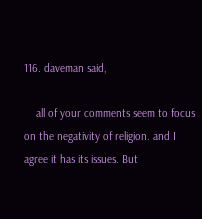116. daveman said,

    all of your comments seem to focus on the negativity of religion. and I agree it has its issues. But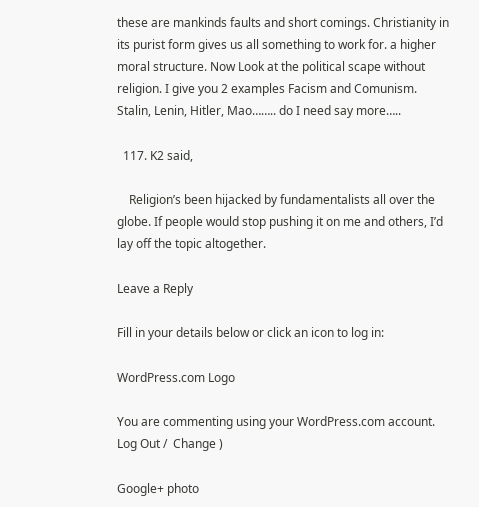these are mankinds faults and short comings. Christianity in its purist form gives us all something to work for. a higher moral structure. Now Look at the political scape without religion. I give you 2 examples Facism and Comunism. Stalin, Lenin, Hitler, Mao…….. do I need say more…..

  117. K2 said,

    Religion’s been hijacked by fundamentalists all over the globe. If people would stop pushing it on me and others, I’d lay off the topic altogether.

Leave a Reply

Fill in your details below or click an icon to log in:

WordPress.com Logo

You are commenting using your WordPress.com account. Log Out /  Change )

Google+ photo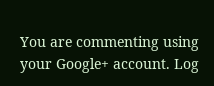You are commenting using your Google+ account. Log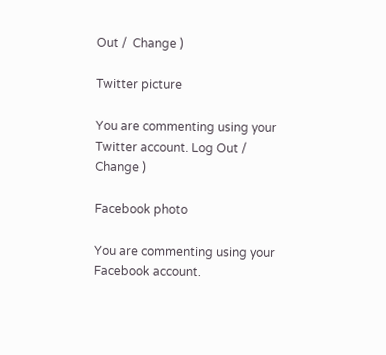Out /  Change )

Twitter picture

You are commenting using your Twitter account. Log Out /  Change )

Facebook photo

You are commenting using your Facebook account.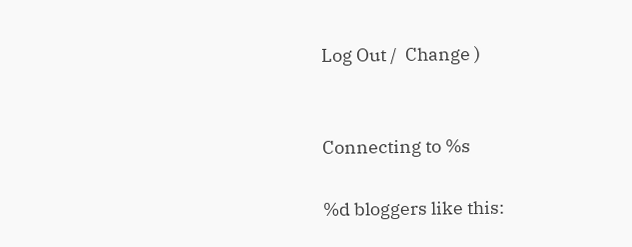Log Out /  Change )


Connecting to %s

%d bloggers like this: